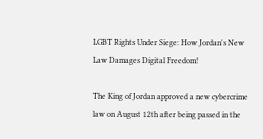LGBT Rights Under Siege: How Jordan's New Law Damages Digital Freedom!

The King of Jordan approved a new cybercrime law on August 12th after being passed in the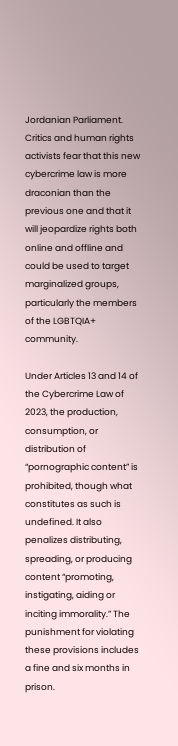Jordanian Parliament. Critics and human rights activists fear that this new cybercrime law is more draconian than the previous one and that it will jeopardize rights both online and offline and could be used to target marginalized groups, particularly the members of the LGBTQIA+ community.

Under Articles 13 and 14 of the Cybercrime Law of 2023, the production, consumption, or distribution of “pornographic content” is prohibited, though what constitutes as such is undefined. It also penalizes distributing, spreading, or producing content “promoting, instigating, aiding or inciting immorality.” The punishment for violating these provisions includes a fine and six months in prison.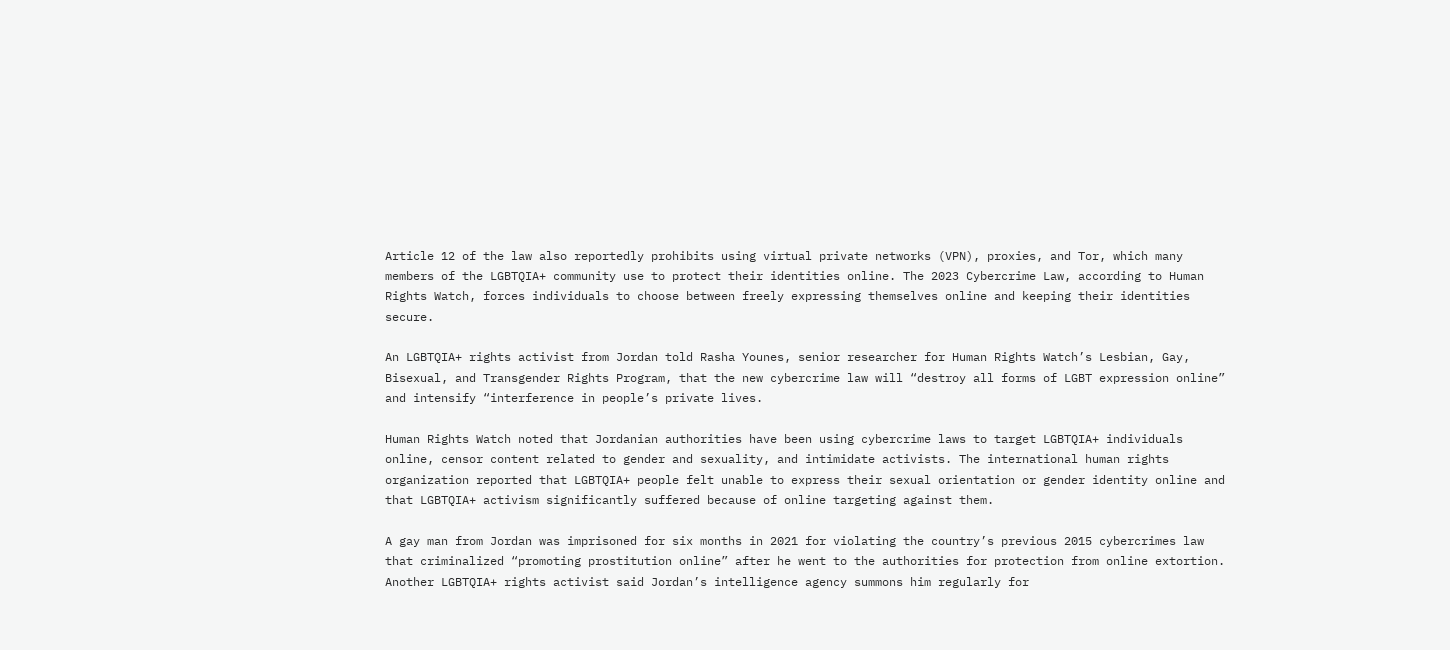Article 12 of the law also reportedly prohibits using virtual private networks (VPN), proxies, and Tor, which many members of the LGBTQIA+ community use to protect their identities online. The 2023 Cybercrime Law, according to Human Rights Watch, forces individuals to choose between freely expressing themselves online and keeping their identities secure.

An LGBTQIA+ rights activist from Jordan told Rasha Younes, senior researcher for Human Rights Watch’s Lesbian, Gay, Bisexual, and Transgender Rights Program, that the new cybercrime law will “destroy all forms of LGBT expression online” and intensify “interference in people’s private lives.

Human Rights Watch noted that Jordanian authorities have been using cybercrime laws to target LGBTQIA+ individuals online, censor content related to gender and sexuality, and intimidate activists. The international human rights organization reported that LGBTQIA+ people felt unable to express their sexual orientation or gender identity online and that LGBTQIA+ activism significantly suffered because of online targeting against them.

A gay man from Jordan was imprisoned for six months in 2021 for violating the country’s previous 2015 cybercrimes law that criminalized “promoting prostitution online” after he went to the authorities for protection from online extortion. Another LGBTQIA+ rights activist said Jordan’s intelligence agency summons him regularly for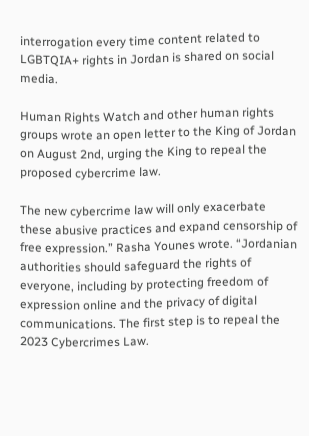interrogation every time content related to LGBTQIA+ rights in Jordan is shared on social media.

Human Rights Watch and other human rights groups wrote an open letter to the King of Jordan on August 2nd, urging the King to repeal the proposed cybercrime law.

The new cybercrime law will only exacerbate these abusive practices and expand censorship of free expression.” Rasha Younes wrote. “Jordanian authorities should safeguard the rights of everyone, including by protecting freedom of expression online and the privacy of digital communications. The first step is to repeal the 2023 Cybercrimes Law.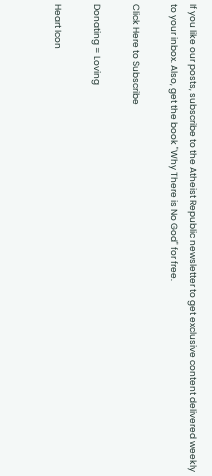If you like our posts, subscribe to the Atheist Republic newsletter to get exclusive content delivered weekly to your inbox. Also, get the book "Why There is No God" for free.

Click Here to Subscribe

Donating = Loving

Heart Icon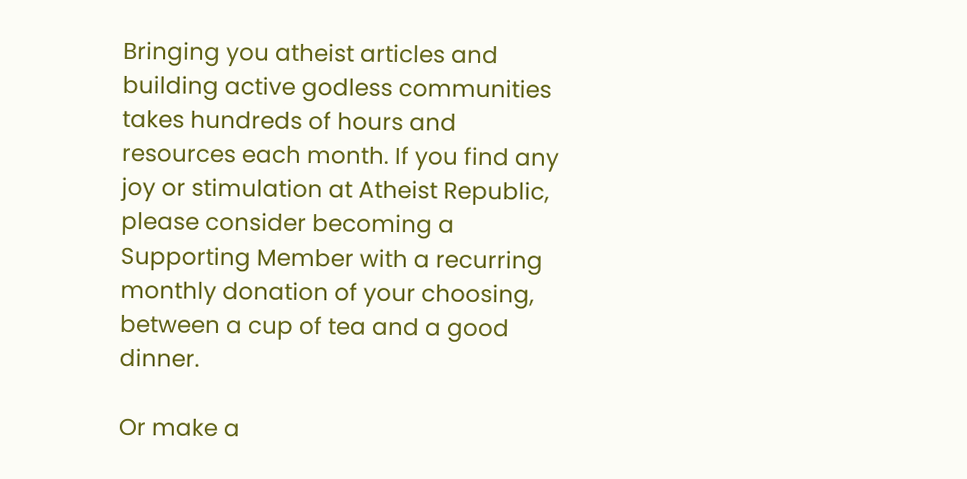Bringing you atheist articles and building active godless communities takes hundreds of hours and resources each month. If you find any joy or stimulation at Atheist Republic, please consider becoming a Supporting Member with a recurring monthly donation of your choosing, between a cup of tea and a good dinner.

Or make a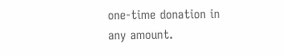one-time donation in any amount.